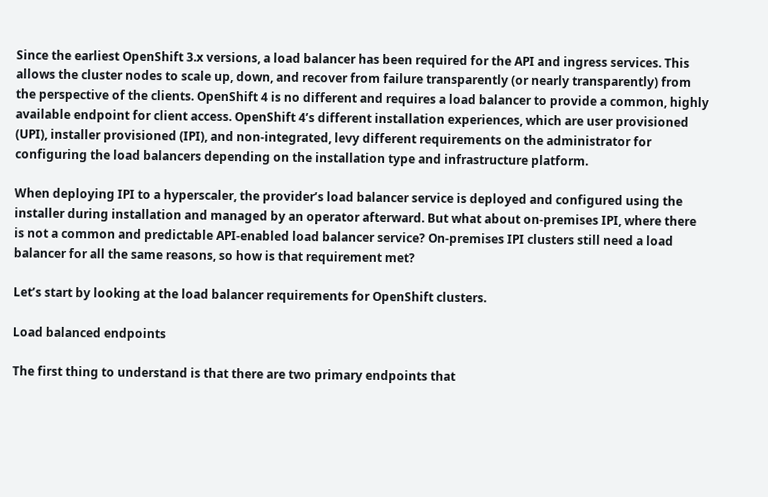Since the earliest OpenShift 3.x versions, a load balancer has been required for the API and ingress services. This allows the cluster nodes to scale up, down, and recover from failure transparently (or nearly transparently) from the perspective of the clients. OpenShift 4 is no different and requires a load balancer to provide a common, highly available endpoint for client access. OpenShift 4’s different installation experiences, which are user provisioned (UPI), installer provisioned (IPI), and non-integrated, levy different requirements on the administrator for configuring the load balancers depending on the installation type and infrastructure platform.

When deploying IPI to a hyperscaler, the provider’s load balancer service is deployed and configured using the installer during installation and managed by an operator afterward. But what about on-premises IPI, where there is not a common and predictable API-enabled load balancer service? On-premises IPI clusters still need a load balancer for all the same reasons, so how is that requirement met?

Let’s start by looking at the load balancer requirements for OpenShift clusters.

Load balanced endpoints

The first thing to understand is that there are two primary endpoints that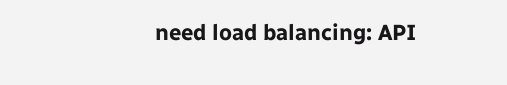need load balancing: API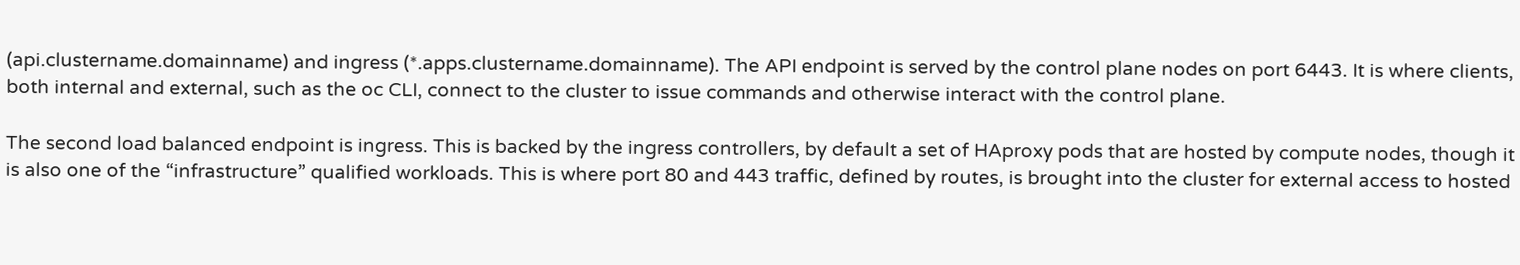(api.clustername.domainname) and ingress (*.apps.clustername.domainname). The API endpoint is served by the control plane nodes on port 6443. It is where clients, both internal and external, such as the oc CLI, connect to the cluster to issue commands and otherwise interact with the control plane.

The second load balanced endpoint is ingress. This is backed by the ingress controllers, by default a set of HAproxy pods that are hosted by compute nodes, though it is also one of the “infrastructure” qualified workloads. This is where port 80 and 443 traffic, defined by routes, is brought into the cluster for external access to hosted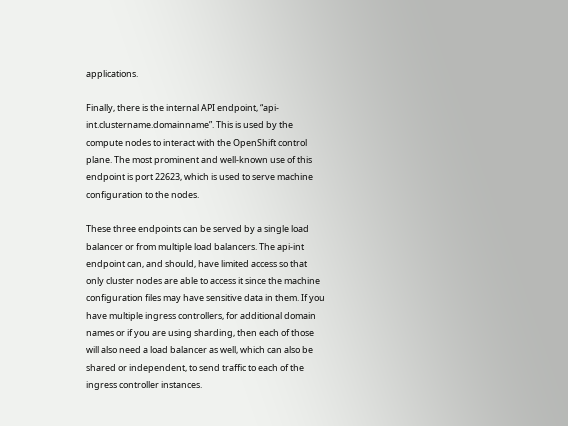applications.

Finally, there is the internal API endpoint, “api-int.clustername.domainname”. This is used by the compute nodes to interact with the OpenShift control plane. The most prominent and well-known use of this endpoint is port 22623, which is used to serve machine configuration to the nodes.

These three endpoints can be served by a single load balancer or from multiple load balancers. The api-int endpoint can, and should, have limited access so that only cluster nodes are able to access it since the machine configuration files may have sensitive data in them. If you have multiple ingress controllers, for additional domain names or if you are using sharding, then each of those will also need a load balancer as well, which can also be shared or independent, to send traffic to each of the ingress controller instances.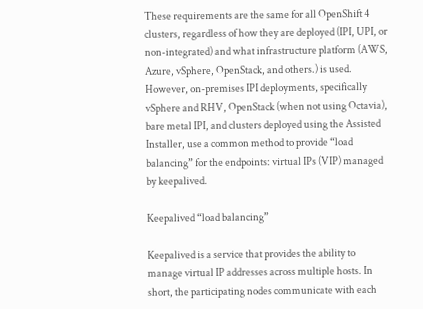These requirements are the same for all OpenShift 4 clusters, regardless of how they are deployed (IPI, UPI, or non-integrated) and what infrastructure platform (AWS, Azure, vSphere, OpenStack, and others.) is used. However, on-premises IPI deployments, specifically vSphere and RHV, OpenStack (when not using Octavia), bare metal IPI, and clusters deployed using the Assisted Installer, use a common method to provide “load balancing” for the endpoints: virtual IPs (VIP) managed by keepalived.

Keepalived “load balancing”

Keepalived is a service that provides the ability to manage virtual IP addresses across multiple hosts. In short, the participating nodes communicate with each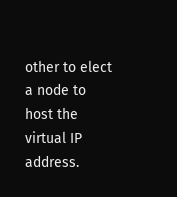other to elect a node to host the virtual IP address.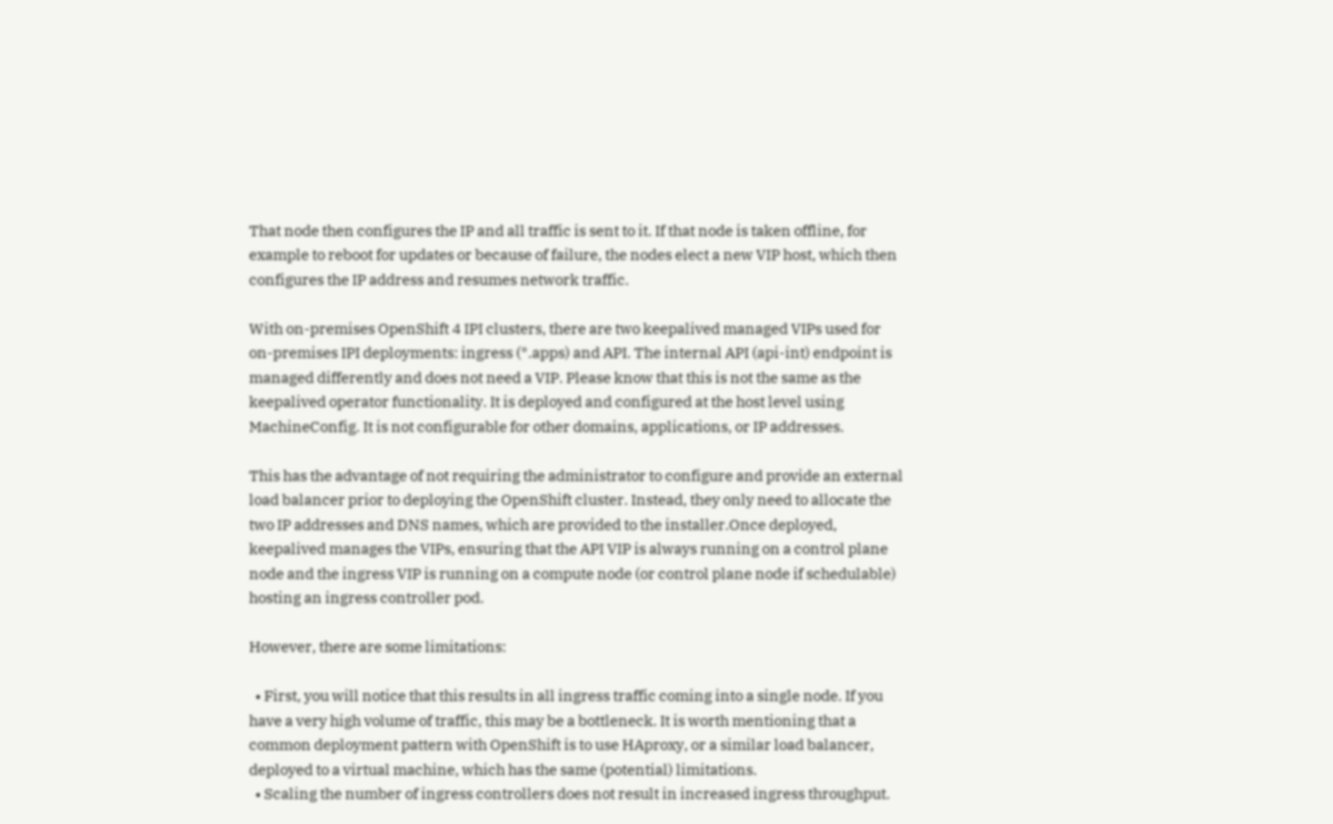That node then configures the IP and all traffic is sent to it. If that node is taken offline, for example to reboot for updates or because of failure, the nodes elect a new VIP host, which then configures the IP address and resumes network traffic.

With on-premises OpenShift 4 IPI clusters, there are two keepalived managed VIPs used for on-premises IPI deployments: ingress (*.apps) and API. The internal API (api-int) endpoint is managed differently and does not need a VIP. Please know that this is not the same as the keepalived operator functionality. It is deployed and configured at the host level using MachineConfig. It is not configurable for other domains, applications, or IP addresses.

This has the advantage of not requiring the administrator to configure and provide an external load balancer prior to deploying the OpenShift cluster. Instead, they only need to allocate the two IP addresses and DNS names, which are provided to the installer.Once deployed, keepalived manages the VIPs, ensuring that the API VIP is always running on a control plane node and the ingress VIP is running on a compute node (or control plane node if schedulable) hosting an ingress controller pod.

However, there are some limitations:

  • First, you will notice that this results in all ingress traffic coming into a single node. If you have a very high volume of traffic, this may be a bottleneck. It is worth mentioning that a common deployment pattern with OpenShift is to use HAproxy, or a similar load balancer, deployed to a virtual machine, which has the same (potential) limitations.
  • Scaling the number of ingress controllers does not result in increased ingress throughput.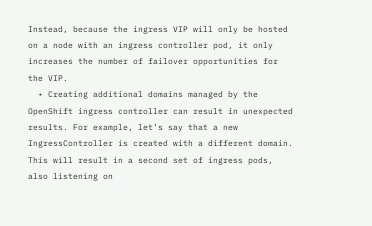Instead, because the ingress VIP will only be hosted on a node with an ingress controller pod, it only increases the number of failover opportunities for the VIP.
  • Creating additional domains managed by the OpenShift ingress controller can result in unexpected results. For example, let’s say that a new IngressController is created with a different domain. This will result in a second set of ingress pods, also listening on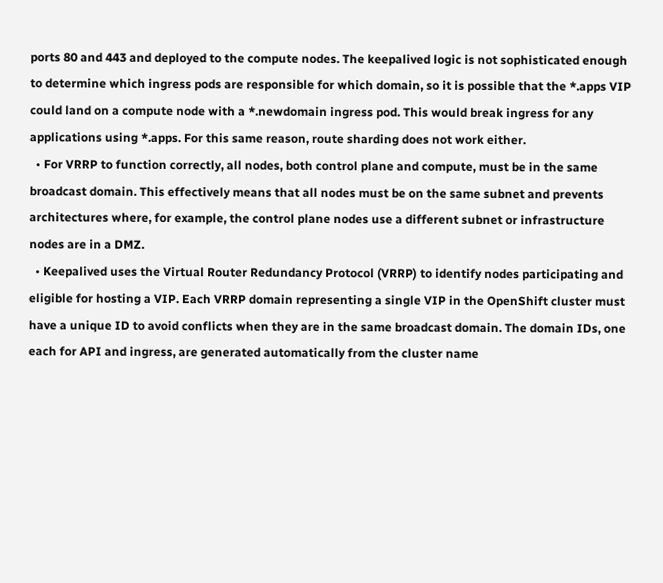ports 80 and 443 and deployed to the compute nodes. The keepalived logic is not sophisticated enough to determine which ingress pods are responsible for which domain, so it is possible that the *.apps VIP could land on a compute node with a *.newdomain ingress pod. This would break ingress for any applications using *.apps. For this same reason, route sharding does not work either.
  • For VRRP to function correctly, all nodes, both control plane and compute, must be in the same broadcast domain. This effectively means that all nodes must be on the same subnet and prevents architectures where, for example, the control plane nodes use a different subnet or infrastructure nodes are in a DMZ.
  • Keepalived uses the Virtual Router Redundancy Protocol (VRRP) to identify nodes participating and eligible for hosting a VIP. Each VRRP domain representing a single VIP in the OpenShift cluster must have a unique ID to avoid conflicts when they are in the same broadcast domain. The domain IDs, one each for API and ingress, are generated automatically from the cluster name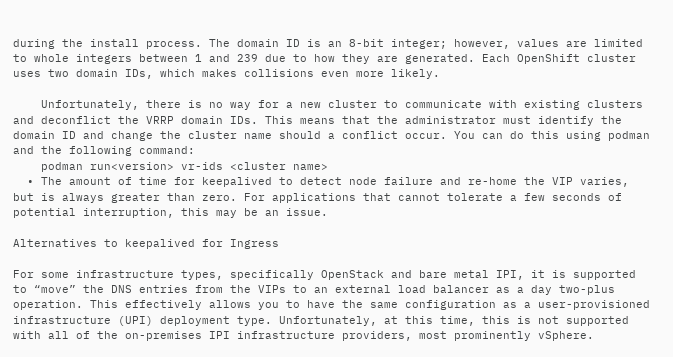during the install process. The domain ID is an 8-bit integer; however, values are limited to whole integers between 1 and 239 due to how they are generated. Each OpenShift cluster uses two domain IDs, which makes collisions even more likely.

    Unfortunately, there is no way for a new cluster to communicate with existing clusters and deconflict the VRRP domain IDs. This means that the administrator must identify the domain ID and change the cluster name should a conflict occur. You can do this using podman and the following command:
    podman run<version> vr-ids <cluster name>
  • The amount of time for keepalived to detect node failure and re-home the VIP varies, but is always greater than zero. For applications that cannot tolerate a few seconds of potential interruption, this may be an issue.

Alternatives to keepalived for Ingress

For some infrastructure types, specifically OpenStack and bare metal IPI, it is supported to “move” the DNS entries from the VIPs to an external load balancer as a day two-plus operation. This effectively allows you to have the same configuration as a user-provisioned infrastructure (UPI) deployment type. Unfortunately, at this time, this is not supported with all of the on-premises IPI infrastructure providers, most prominently vSphere.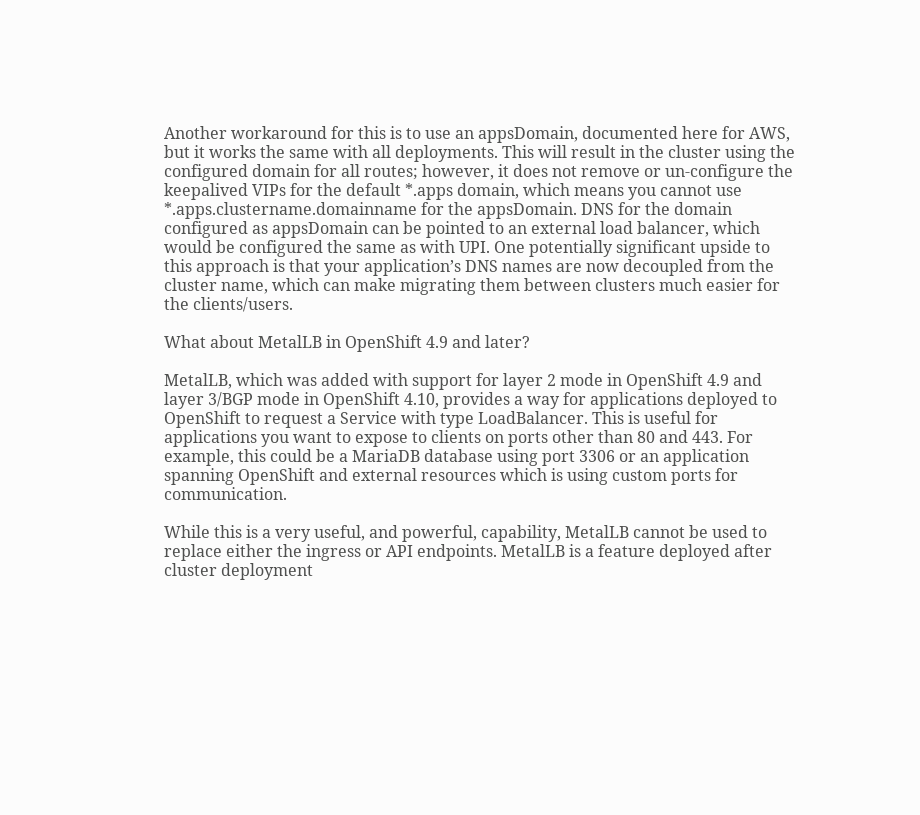Another workaround for this is to use an appsDomain, documented here for AWS, but it works the same with all deployments. This will result in the cluster using the configured domain for all routes; however, it does not remove or un-configure the keepalived VIPs for the default *.apps domain, which means you cannot use *.apps.clustername.domainname for the appsDomain. DNS for the domain configured as appsDomain can be pointed to an external load balancer, which would be configured the same as with UPI. One potentially significant upside to this approach is that your application’s DNS names are now decoupled from the cluster name, which can make migrating them between clusters much easier for the clients/users.

What about MetalLB in OpenShift 4.9 and later?

MetalLB, which was added with support for layer 2 mode in OpenShift 4.9 and layer 3/BGP mode in OpenShift 4.10, provides a way for applications deployed to OpenShift to request a Service with type LoadBalancer. This is useful for applications you want to expose to clients on ports other than 80 and 443. For example, this could be a MariaDB database using port 3306 or an application spanning OpenShift and external resources which is using custom ports for communication.

While this is a very useful, and powerful, capability, MetalLB cannot be used to replace either the ingress or API endpoints. MetalLB is a feature deployed after cluster deployment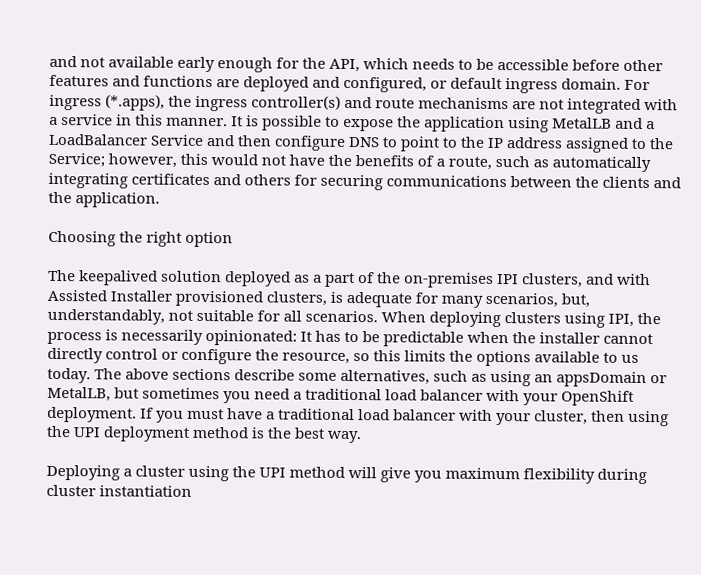and not available early enough for the API, which needs to be accessible before other features and functions are deployed and configured, or default ingress domain. For ingress (*.apps), the ingress controller(s) and route mechanisms are not integrated with a service in this manner. It is possible to expose the application using MetalLB and a LoadBalancer Service and then configure DNS to point to the IP address assigned to the Service; however, this would not have the benefits of a route, such as automatically integrating certificates and others for securing communications between the clients and the application.

Choosing the right option

The keepalived solution deployed as a part of the on-premises IPI clusters, and with Assisted Installer provisioned clusters, is adequate for many scenarios, but, understandably, not suitable for all scenarios. When deploying clusters using IPI, the process is necessarily opinionated: It has to be predictable when the installer cannot directly control or configure the resource, so this limits the options available to us today. The above sections describe some alternatives, such as using an appsDomain or MetalLB, but sometimes you need a traditional load balancer with your OpenShift deployment. If you must have a traditional load balancer with your cluster, then using the UPI deployment method is the best way.

Deploying a cluster using the UPI method will give you maximum flexibility during cluster instantiation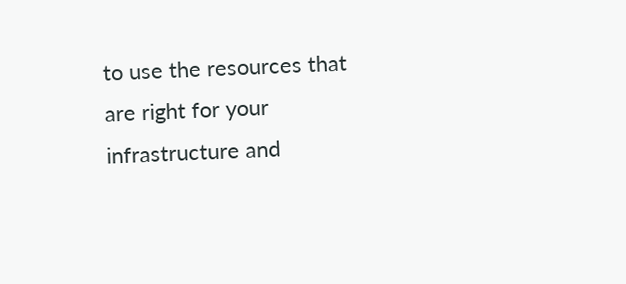to use the resources that are right for your infrastructure and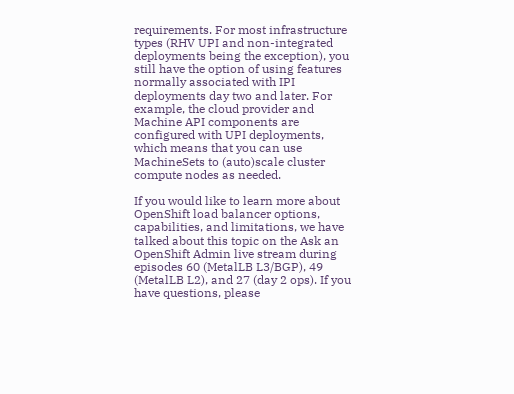requirements. For most infrastructure types (RHV UPI and non-integrated deployments being the exception), you still have the option of using features normally associated with IPI deployments day two and later. For example, the cloud provider and Machine API components are configured with UPI deployments, which means that you can use MachineSets to (auto)scale cluster compute nodes as needed.

If you would like to learn more about OpenShift load balancer options, capabilities, and limitations, we have talked about this topic on the Ask an OpenShift Admin live stream during episodes 60 (MetalLB L3/BGP), 49 (MetalLB L2), and 27 (day 2 ops). If you have questions, please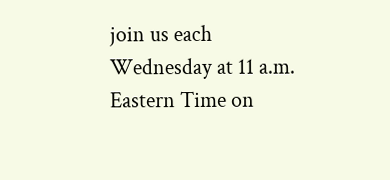join us each Wednesday at 11 a.m. Eastern Time on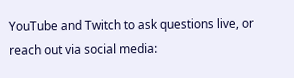YouTube and Twitch to ask questions live, or reach out via social media: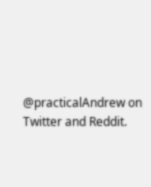@practicalAndrew on Twitter and Reddit.